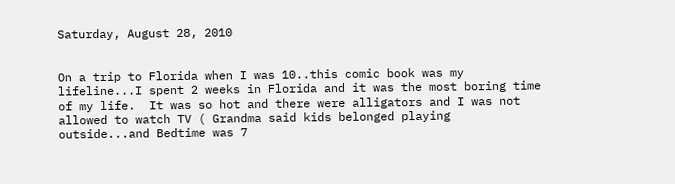Saturday, August 28, 2010


On a trip to Florida when I was 10..this comic book was my lifeline...I spent 2 weeks in Florida and it was the most boring time of my life.  It was so hot and there were alligators and I was not allowed to watch TV ( Grandma said kids belonged playing outside...and Bedtime was 7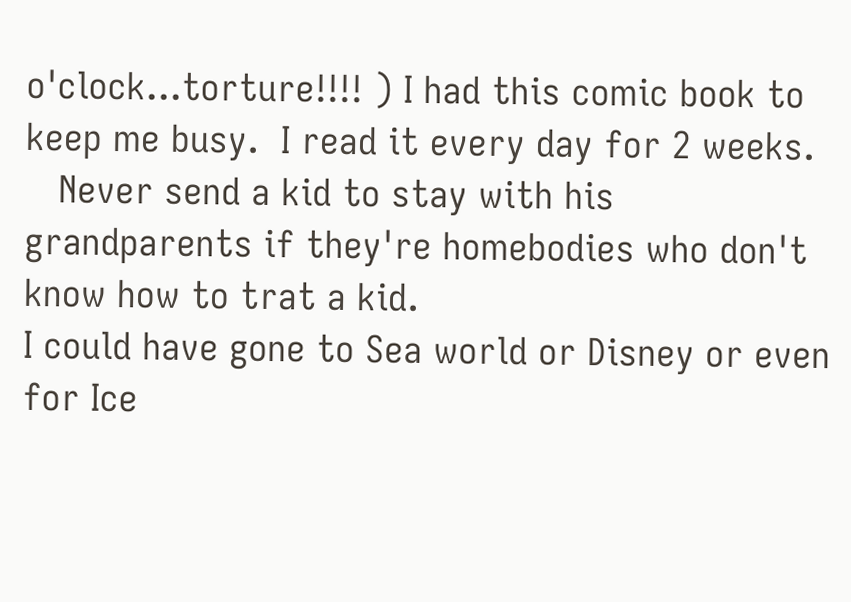o'clock...torture!!!! ) I had this comic book to keep me busy.  I read it every day for 2 weeks.
   Never send a kid to stay with his grandparents if they're homebodies who don't know how to trat a kid.
I could have gone to Sea world or Disney or even for Ice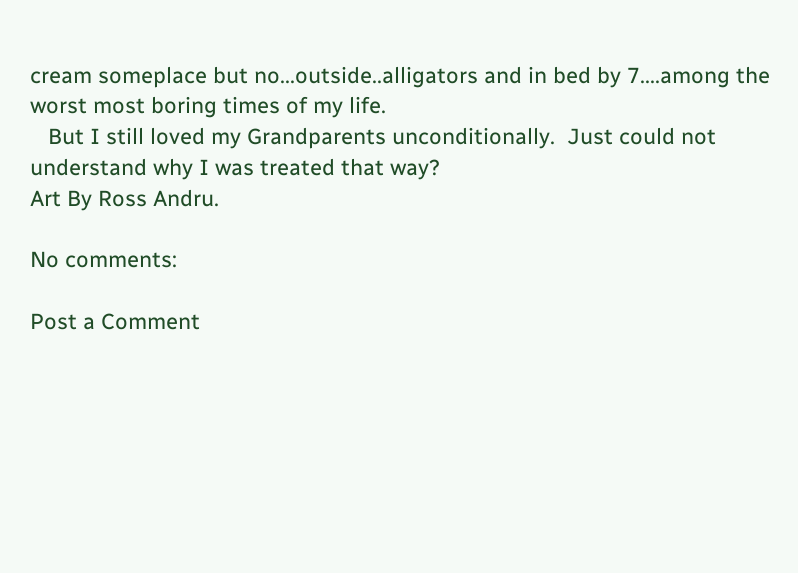cream someplace but no...outside..alligators and in bed by 7....among the worst most boring times of my life.
   But I still loved my Grandparents unconditionally.  Just could not understand why I was treated that way?
Art By Ross Andru.

No comments:

Post a Comment